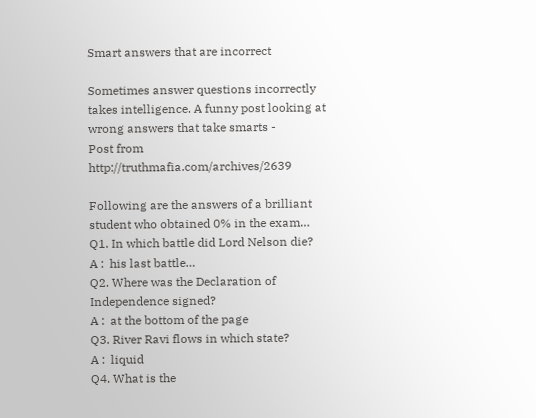Smart answers that are incorrect

Sometimes answer questions incorrectly takes intelligence. A funny post looking at wrong answers that take smarts -
Post from http://truthmafia.com/archives/2639

Following are the answers of a brilliant student who obtained 0% in the exam…
Q1. In which battle did Lord Nelson die?
A :  his last battle…
Q2. Where was the Declaration of Independence signed?
A :  at the bottom of the page
Q3. River Ravi flows in which state?
A :  liquid
Q4. What is the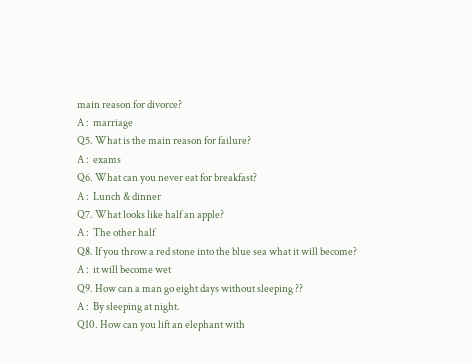main reason for divorce?
A :  marriage
Q5. What is the main reason for failure?
A :  exams
Q6. What can you never eat for breakfast?
A :  Lunch & dinner
Q7. What looks like half an apple?
A :  The other half
Q8. If you throw a red stone into the blue sea what it will become?
A :  it will become wet
Q9. How can a man go eight days without sleeping ??
A :  By sleeping at night.
Q10. How can you lift an elephant with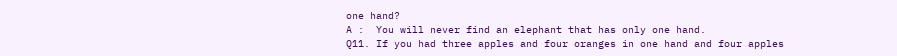one hand?
A :  You will never find an elephant that has only one hand.
Q11. If you had three apples and four oranges in one hand and four apples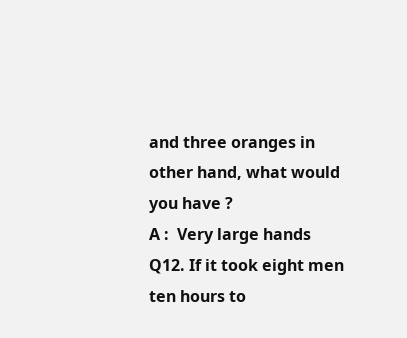and three oranges in other hand, what would you have ?
A :  Very large hands
Q12. If it took eight men ten hours to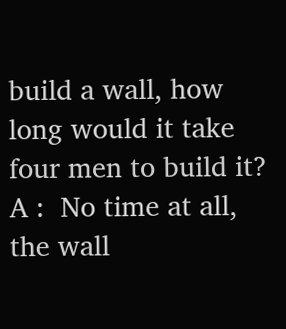build a wall, how long would it take four men to build it?
A :  No time at all, the wall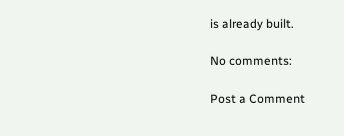is already built.

No comments:

Post a Comment